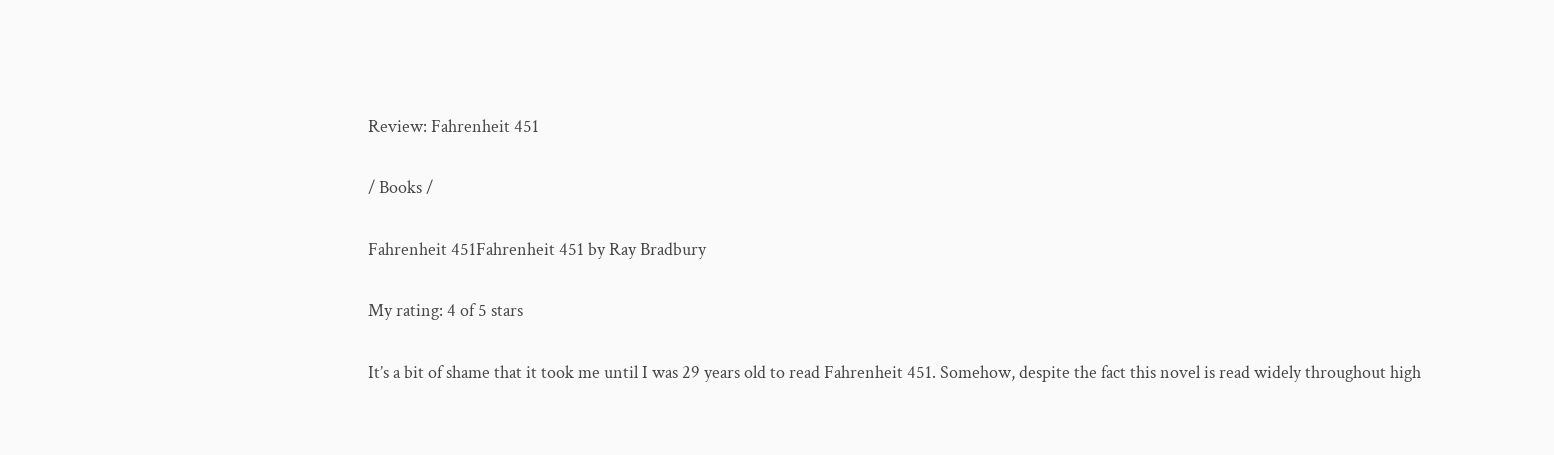Review: Fahrenheit 451

/ Books /

Fahrenheit 451Fahrenheit 451 by Ray Bradbury

My rating: 4 of 5 stars

It’s a bit of shame that it took me until I was 29 years old to read Fahrenheit 451. Somehow, despite the fact this novel is read widely throughout high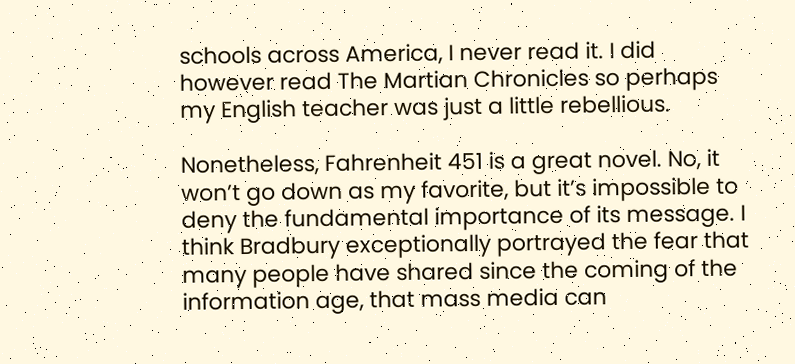schools across America, I never read it. I did however read The Martian Chronicles so perhaps my English teacher was just a little rebellious.

Nonetheless, Fahrenheit 451 is a great novel. No, it won’t go down as my favorite, but it’s impossible to deny the fundamental importance of its message. I think Bradbury exceptionally portrayed the fear that many people have shared since the coming of the information age, that mass media can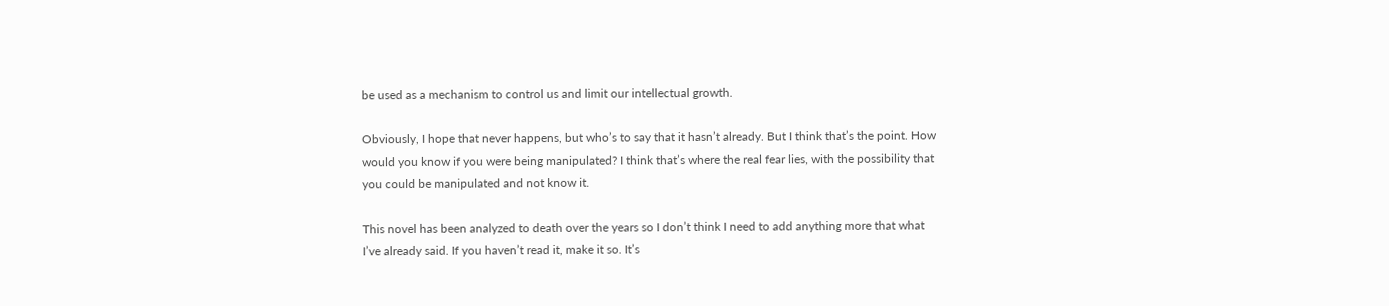be used as a mechanism to control us and limit our intellectual growth.

Obviously, I hope that never happens, but who’s to say that it hasn’t already. But I think that’s the point. How would you know if you were being manipulated? I think that’s where the real fear lies, with the possibility that you could be manipulated and not know it.

This novel has been analyzed to death over the years so I don’t think I need to add anything more that what I’ve already said. If you haven’t read it, make it so. It’s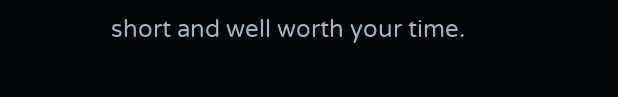short and well worth your time.